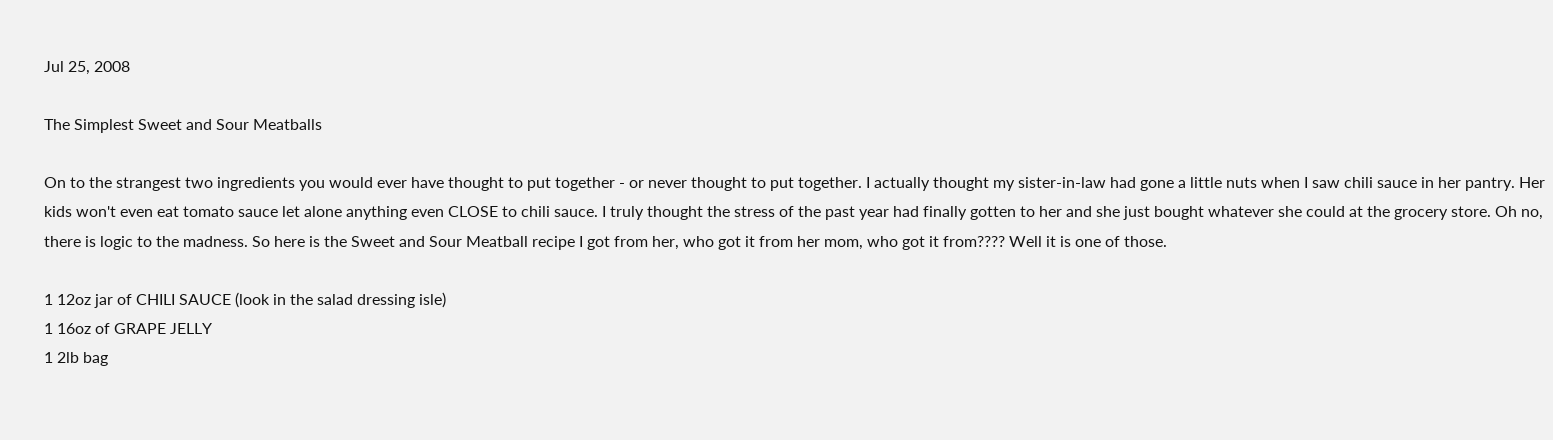Jul 25, 2008

The Simplest Sweet and Sour Meatballs

On to the strangest two ingredients you would ever have thought to put together - or never thought to put together. I actually thought my sister-in-law had gone a little nuts when I saw chili sauce in her pantry. Her kids won't even eat tomato sauce let alone anything even CLOSE to chili sauce. I truly thought the stress of the past year had finally gotten to her and she just bought whatever she could at the grocery store. Oh no, there is logic to the madness. So here is the Sweet and Sour Meatball recipe I got from her, who got it from her mom, who got it from???? Well it is one of those.

1 12oz jar of CHILI SAUCE (look in the salad dressing isle)
1 16oz of GRAPE JELLY
1 2lb bag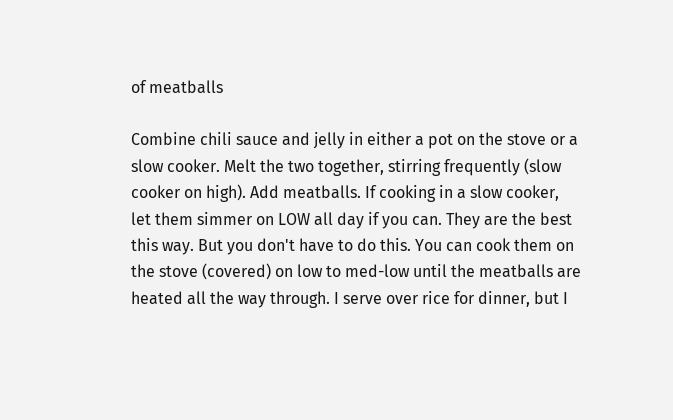of meatballs

Combine chili sauce and jelly in either a pot on the stove or a slow cooker. Melt the two together, stirring frequently (slow cooker on high). Add meatballs. If cooking in a slow cooker, let them simmer on LOW all day if you can. They are the best this way. But you don't have to do this. You can cook them on the stove (covered) on low to med-low until the meatballs are heated all the way through. I serve over rice for dinner, but I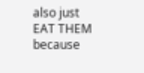also just EAT THEM because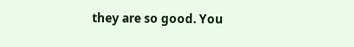they are so good. You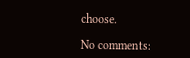choose.

No comments: